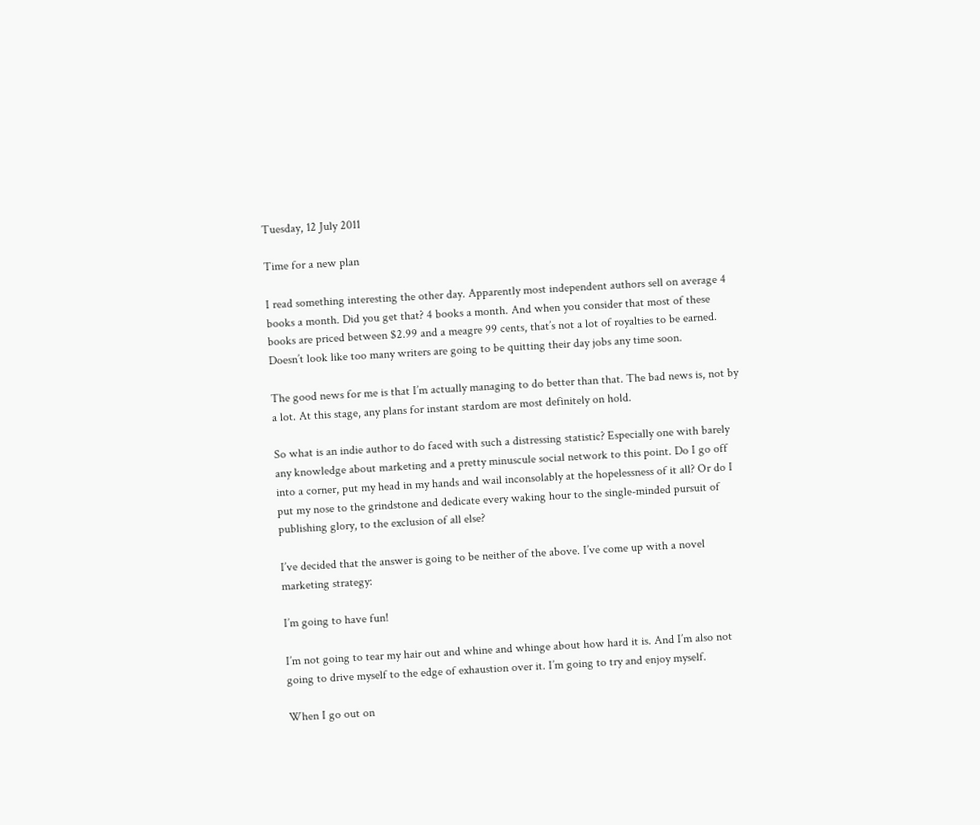Tuesday, 12 July 2011

Time for a new plan

I read something interesting the other day. Apparently most independent authors sell on average 4 books a month. Did you get that? 4 books a month. And when you consider that most of these books are priced between $2.99 and a meagre 99 cents, that’s not a lot of royalties to be earned. Doesn’t look like too many writers are going to be quitting their day jobs any time soon.

The good news for me is that I’m actually managing to do better than that. The bad news is, not by a lot. At this stage, any plans for instant stardom are most definitely on hold.

So what is an indie author to do faced with such a distressing statistic? Especially one with barely any knowledge about marketing and a pretty minuscule social network to this point. Do I go off into a corner, put my head in my hands and wail inconsolably at the hopelessness of it all? Or do I put my nose to the grindstone and dedicate every waking hour to the single-minded pursuit of publishing glory, to the exclusion of all else?

I’ve decided that the answer is going to be neither of the above. I’ve come up with a novel marketing strategy:

I’m going to have fun!

I’m not going to tear my hair out and whine and whinge about how hard it is. And I’m also not going to drive myself to the edge of exhaustion over it. I’m going to try and enjoy myself.

When I go out on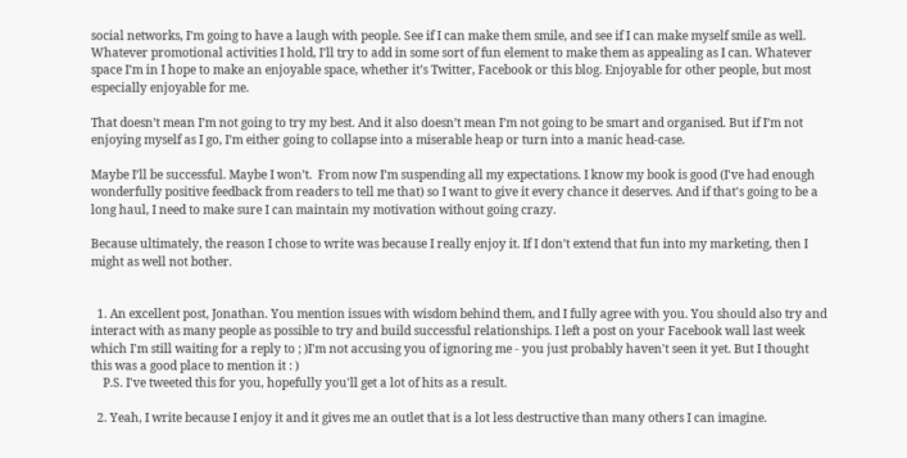social networks, I’m going to have a laugh with people. See if I can make them smile, and see if I can make myself smile as well. Whatever promotional activities I hold, I’ll try to add in some sort of fun element to make them as appealing as I can. Whatever space I’m in I hope to make an enjoyable space, whether it’s Twitter, Facebook or this blog. Enjoyable for other people, but most especially enjoyable for me.

That doesn’t mean I’m not going to try my best. And it also doesn’t mean I’m not going to be smart and organised. But if I’m not enjoying myself as I go, I’m either going to collapse into a miserable heap or turn into a manic head-case.

Maybe I’ll be successful. Maybe I won’t.  From now I’m suspending all my expectations. I know my book is good (I've had enough wonderfully positive feedback from readers to tell me that) so I want to give it every chance it deserves. And if that's going to be a long haul, I need to make sure I can maintain my motivation without going crazy.

Because ultimately, the reason I chose to write was because I really enjoy it. If I don’t extend that fun into my marketing, then I might as well not bother.


  1. An excellent post, Jonathan. You mention issues with wisdom behind them, and I fully agree with you. You should also try and interact with as many people as possible to try and build successful relationships. I left a post on your Facebook wall last week which I'm still waiting for a reply to ; )I'm not accusing you of ignoring me - you just probably haven't seen it yet. But I thought this was a good place to mention it : )
    P.S. I've tweeted this for you, hopefully you'll get a lot of hits as a result.

  2. Yeah, I write because I enjoy it and it gives me an outlet that is a lot less destructive than many others I can imagine.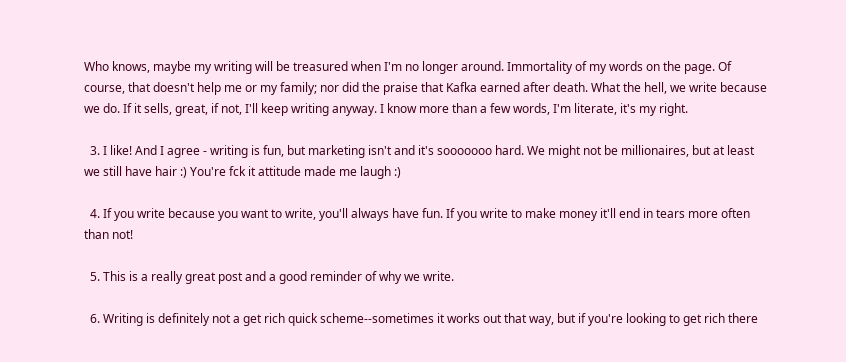Who knows, maybe my writing will be treasured when I'm no longer around. Immortality of my words on the page. Of course, that doesn't help me or my family; nor did the praise that Kafka earned after death. What the hell, we write because we do. If it sells, great, if not, I'll keep writing anyway. I know more than a few words, I'm literate, it's my right.

  3. I like! And I agree - writing is fun, but marketing isn't and it's sooooooo hard. We might not be millionaires, but at least we still have hair :) You're fck it attitude made me laugh :)

  4. If you write because you want to write, you'll always have fun. If you write to make money it'll end in tears more often than not!

  5. This is a really great post and a good reminder of why we write.

  6. Writing is definitely not a get rich quick scheme--sometimes it works out that way, but if you're looking to get rich there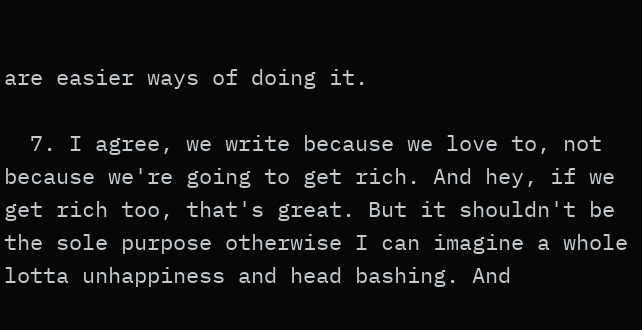are easier ways of doing it.

  7. I agree, we write because we love to, not because we're going to get rich. And hey, if we get rich too, that's great. But it shouldn't be the sole purpose otherwise I can imagine a whole lotta unhappiness and head bashing. And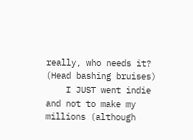really, who needs it? (Head bashing bruises)
    I JUST went indie and not to make my millions (although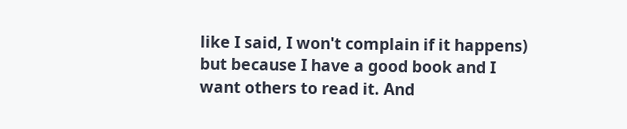like I said, I won't complain if it happens) but because I have a good book and I want others to read it. And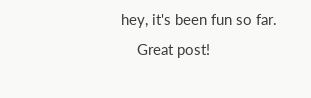hey, it's been fun so far.
    Great post!